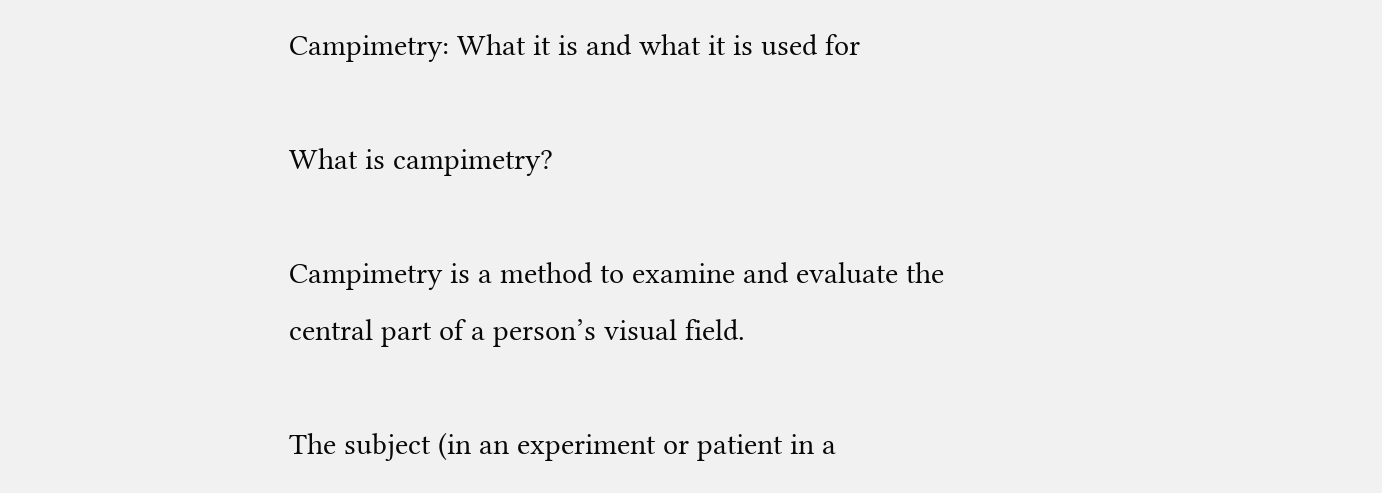Campimetry: What it is and what it is used for

What is campimetry?

Campimetry is a method to examine and evaluate the central part of a person’s visual field.

The subject (in an experiment or patient in a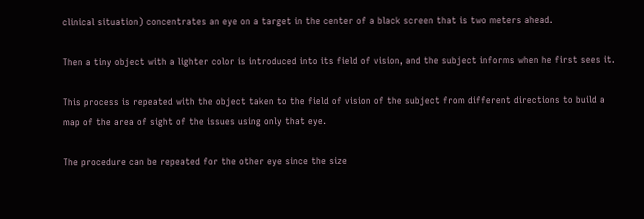clinical situation) concentrates an eye on a target in the center of a black screen that is two meters ahead.

Then a tiny object with a lighter color is introduced into its field of vision, and the subject informs when he first sees it.

This process is repeated with the object taken to the field of vision of the subject from different directions to build a map of the area of sight of the issues using only that eye.

The procedure can be repeated for the other eye since the size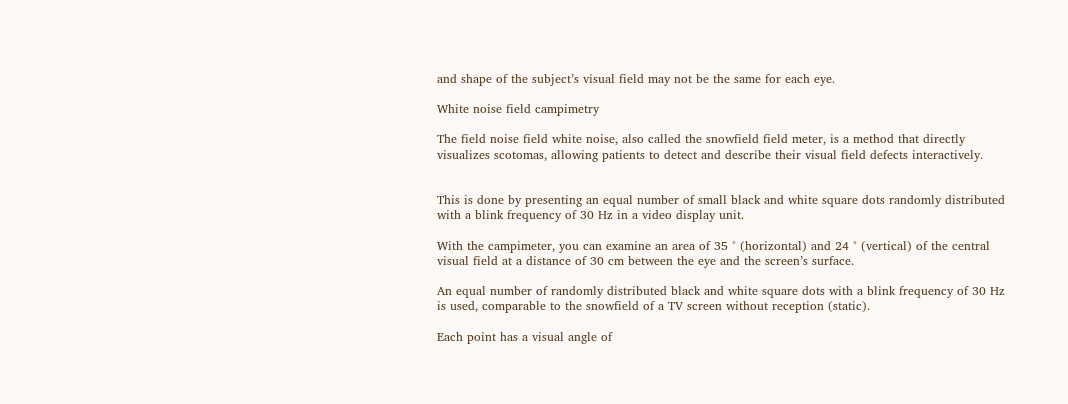and shape of the subject’s visual field may not be the same for each eye.

White noise field campimetry

The field noise field white noise, also called the snowfield field meter, is a method that directly visualizes scotomas, allowing patients to detect and describe their visual field defects interactively.


This is done by presenting an equal number of small black and white square dots randomly distributed with a blink frequency of 30 Hz in a video display unit.

With the campimeter, you can examine an area of 35 ° (horizontal) and 24 ° (vertical) of the central visual field at a distance of 30 cm between the eye and the screen’s surface.

An equal number of randomly distributed black and white square dots with a blink frequency of 30 Hz is used, comparable to the snowfield of a TV screen without reception (static).

Each point has a visual angle of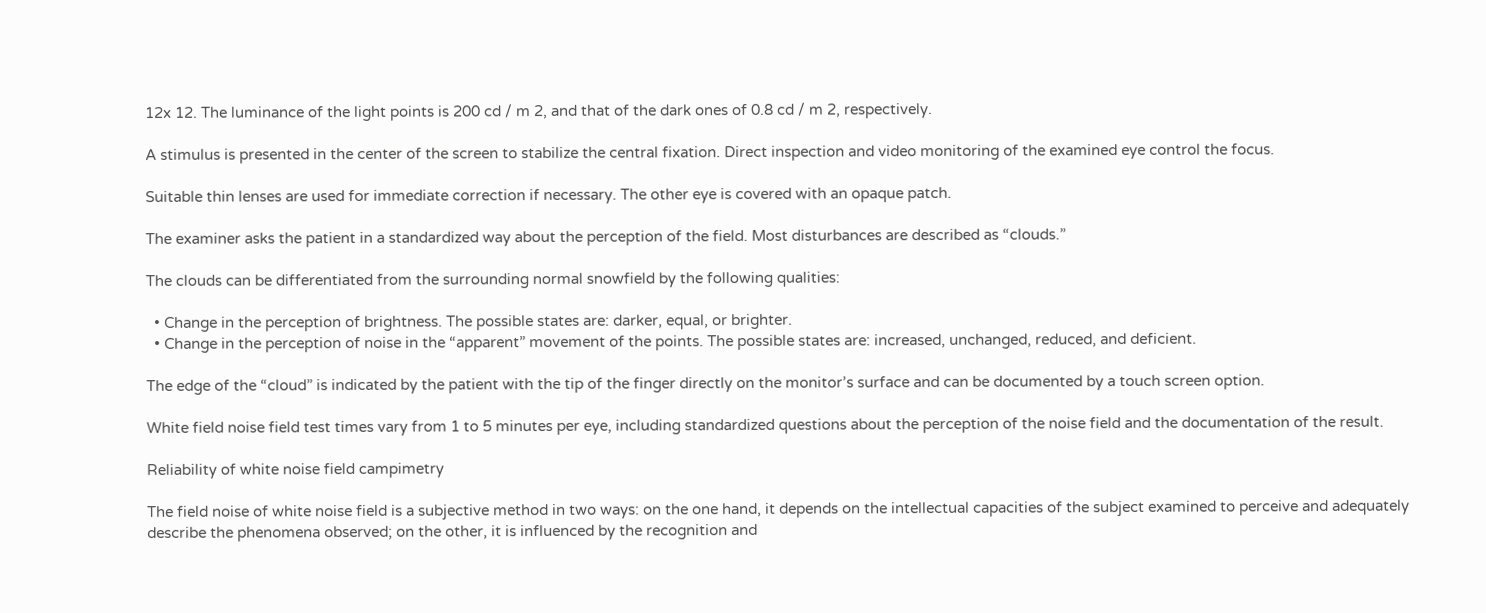12x 12. The luminance of the light points is 200 cd / m 2, and that of the dark ones of 0.8 cd / m 2, respectively.

A stimulus is presented in the center of the screen to stabilize the central fixation. Direct inspection and video monitoring of the examined eye control the focus.

Suitable thin lenses are used for immediate correction if necessary. The other eye is covered with an opaque patch.

The examiner asks the patient in a standardized way about the perception of the field. Most disturbances are described as “clouds.”

The clouds can be differentiated from the surrounding normal snowfield by the following qualities:

  • Change in the perception of brightness. The possible states are: darker, equal, or brighter.
  • Change in the perception of noise in the “apparent” movement of the points. The possible states are: increased, unchanged, reduced, and deficient.

The edge of the “cloud” is indicated by the patient with the tip of the finger directly on the monitor’s surface and can be documented by a touch screen option.

White field noise field test times vary from 1 to 5 minutes per eye, including standardized questions about the perception of the noise field and the documentation of the result.

Reliability of white noise field campimetry

The field noise of white noise field is a subjective method in two ways: on the one hand, it depends on the intellectual capacities of the subject examined to perceive and adequately describe the phenomena observed; on the other, it is influenced by the recognition and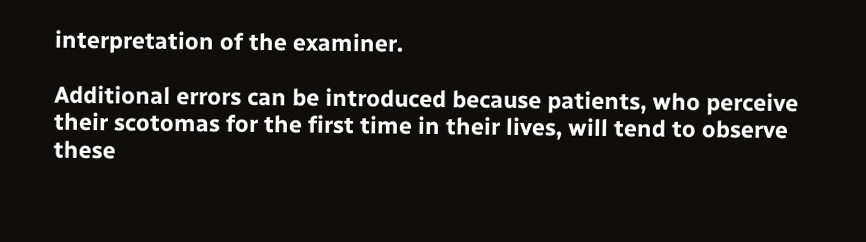interpretation of the examiner.

Additional errors can be introduced because patients, who perceive their scotomas for the first time in their lives, will tend to observe these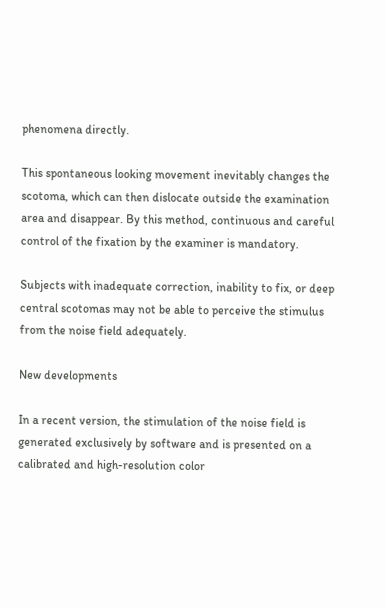phenomena directly.

This spontaneous looking movement inevitably changes the scotoma, which can then dislocate outside the examination area and disappear. By this method, continuous and careful control of the fixation by the examiner is mandatory.

Subjects with inadequate correction, inability to fix, or deep central scotomas may not be able to perceive the stimulus from the noise field adequately.

New developments

In a recent version, the stimulation of the noise field is generated exclusively by software and is presented on a calibrated and high-resolution color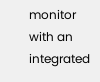monitor with an integrated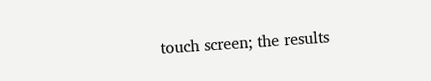touch screen; the results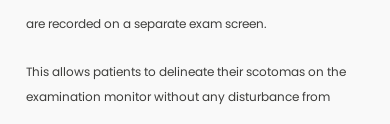are recorded on a separate exam screen.

This allows patients to delineate their scotomas on the examination monitor without any disturbance from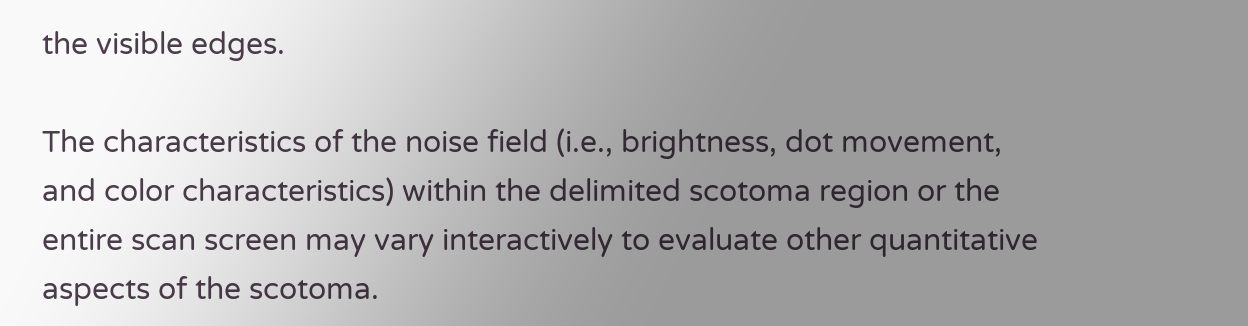the visible edges.

The characteristics of the noise field (i.e., brightness, dot movement, and color characteristics) within the delimited scotoma region or the entire scan screen may vary interactively to evaluate other quantitative aspects of the scotoma.